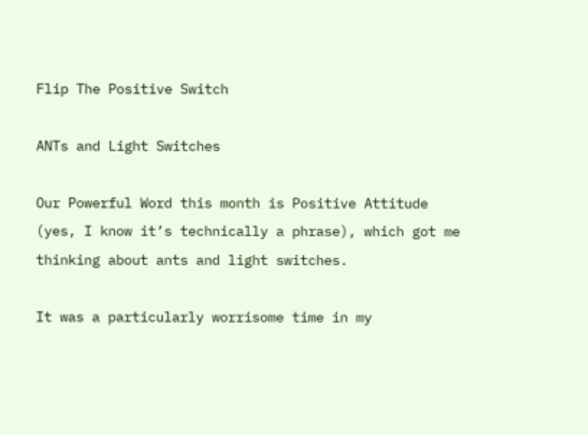Flip The Positive Switch

ANTs and Light Switches

Our Powerful Word this month is Positive Attitude (yes, I know it’s technically a phrase), which got me thinking about ants and light switches.

It was a particularly worrisome time in my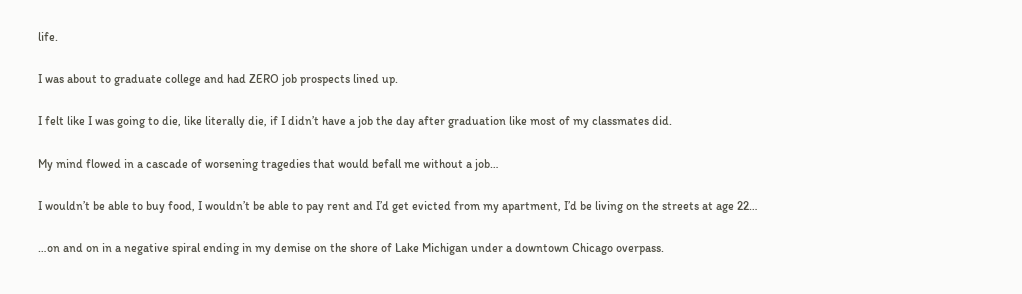life.

I was about to graduate college and had ZERO job prospects lined up.

I felt like I was going to die, like literally die, if I didn’t have a job the day after graduation like most of my classmates did.

My mind flowed in a cascade of worsening tragedies that would befall me without a job…

I wouldn’t be able to buy food, I wouldn’t be able to pay rent and I’d get evicted from my apartment, I’d be living on the streets at age 22…

…on and on in a negative spiral ending in my demise on the shore of Lake Michigan under a downtown Chicago overpass.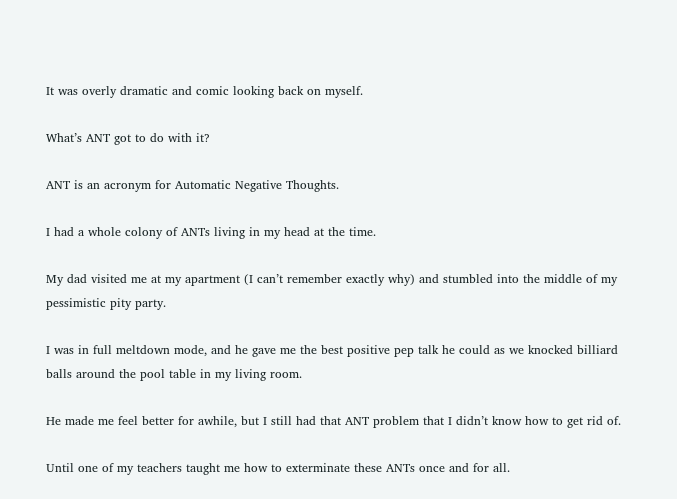It was overly dramatic and comic looking back on myself.

What’s ANT got to do with it?

ANT is an acronym for Automatic Negative Thoughts.

I had a whole colony of ANTs living in my head at the time.

My dad visited me at my apartment (I can’t remember exactly why) and stumbled into the middle of my pessimistic pity party.

I was in full meltdown mode, and he gave me the best positive pep talk he could as we knocked billiard balls around the pool table in my living room.

He made me feel better for awhile, but I still had that ANT problem that I didn’t know how to get rid of.

Until one of my teachers taught me how to exterminate these ANTs once and for all.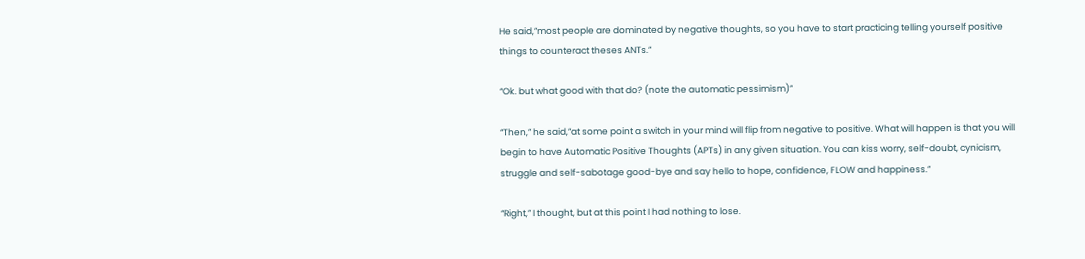He said,”most people are dominated by negative thoughts, so you have to start practicing telling yourself positive things to counteract theses ANTs.”

“Ok. but what good with that do? (note the automatic pessimism)”

“Then,” he said,”at some point a switch in your mind will flip from negative to positive. What will happen is that you will begin to have Automatic Positive Thoughts (APTs) in any given situation. You can kiss worry, self-doubt, cynicism, struggle and self-sabotage good-bye and say hello to hope, confidence, FLOW and happiness.”

“Right,” I thought, but at this point I had nothing to lose.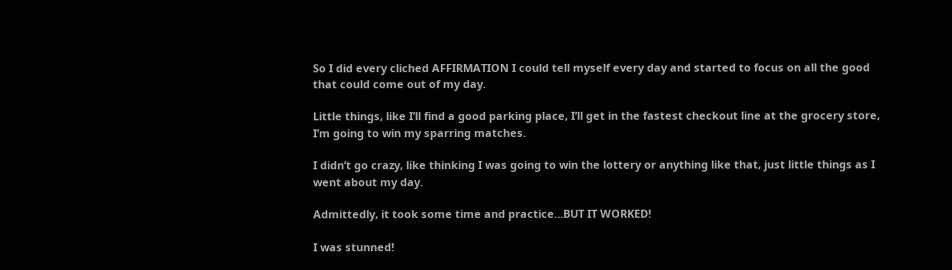So I did every cliched AFFIRMATION I could tell myself every day and started to focus on all the good that could come out of my day.

Little things, like I’ll find a good parking place, I’ll get in the fastest checkout line at the grocery store, I’m going to win my sparring matches.

I didn’t go crazy, like thinking I was going to win the lottery or anything like that, just little things as I went about my day.

Admittedly, it took some time and practice…BUT IT WORKED!

I was stunned!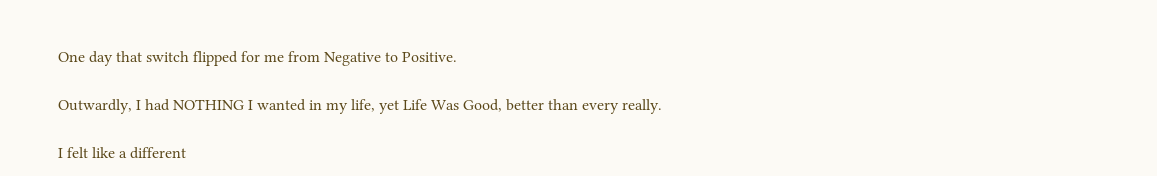One day that switch flipped for me from Negative to Positive.

Outwardly, I had NOTHING I wanted in my life, yet Life Was Good, better than every really.

I felt like a different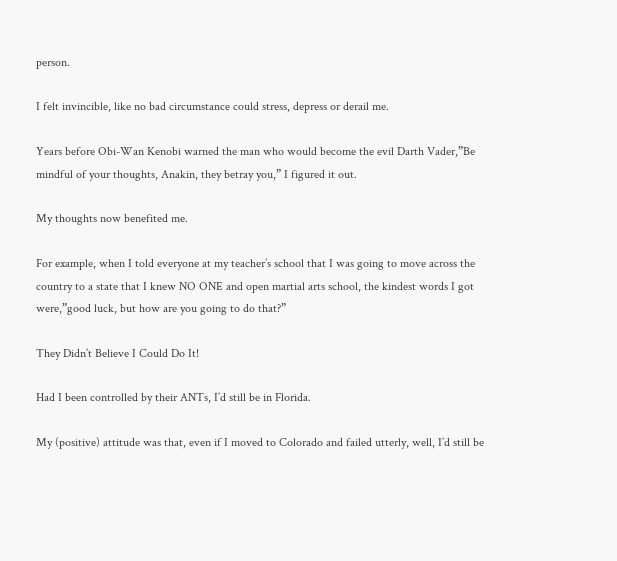person.

I felt invincible, like no bad circumstance could stress, depress or derail me.

Years before Obi-Wan Kenobi warned the man who would become the evil Darth Vader,”Be mindful of your thoughts, Anakin, they betray you,” I figured it out.

My thoughts now benefited me.

For example, when I told everyone at my teacher’s school that I was going to move across the country to a state that I knew NO ONE and open martial arts school, the kindest words I got were,”good luck, but how are you going to do that?”

They Didn’t Believe I Could Do It!

Had I been controlled by their ANTs, I’d still be in Florida.

My (positive) attitude was that, even if I moved to Colorado and failed utterly, well, I’d still be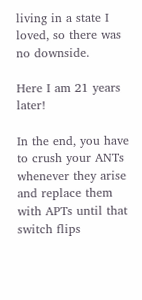living in a state I loved, so there was no downside.

Here I am 21 years later!

In the end, you have to crush your ANTs whenever they arise and replace them with APTs until that switch flips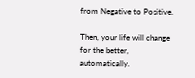from Negative to Positive.

Then, your life will change for the better, automatically.